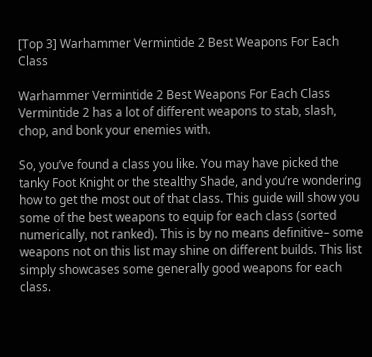[Top 3] Warhammer Vermintide 2 Best Weapons For Each Class

Warhammer Vermintide 2 Best Weapons For Each Class
Vermintide 2 has a lot of different weapons to stab, slash, chop, and bonk your enemies with.

So, you’ve found a class you like. You may have picked the tanky Foot Knight or the stealthy Shade, and you’re wondering how to get the most out of that class. This guide will show you some of the best weapons to equip for each class (sorted numerically, not ranked). This is by no means definitive– some weapons not on this list may shine on different builds. This list simply showcases some generally good weapons for each class.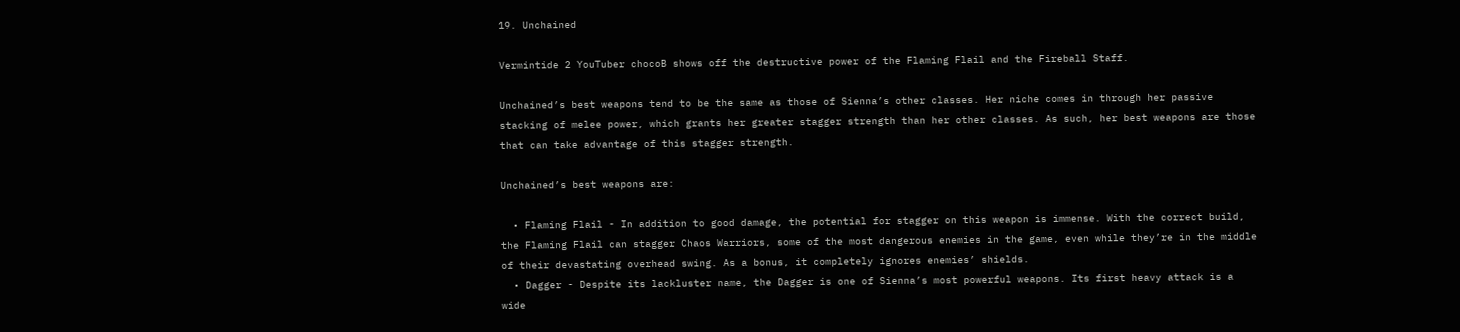19. Unchained

Vermintide 2 YouTuber chocoB shows off the destructive power of the Flaming Flail and the Fireball Staff.

Unchained’s best weapons tend to be the same as those of Sienna’s other classes. Her niche comes in through her passive stacking of melee power, which grants her greater stagger strength than her other classes. As such, her best weapons are those that can take advantage of this stagger strength.

Unchained’s best weapons are:

  • Flaming Flail - In addition to good damage, the potential for stagger on this weapon is immense. With the correct build, the Flaming Flail can stagger Chaos Warriors, some of the most dangerous enemies in the game, even while they’re in the middle of their devastating overhead swing. As a bonus, it completely ignores enemies’ shields.
  • Dagger - Despite its lackluster name, the Dagger is one of Sienna’s most powerful weapons. Its first heavy attack is a wide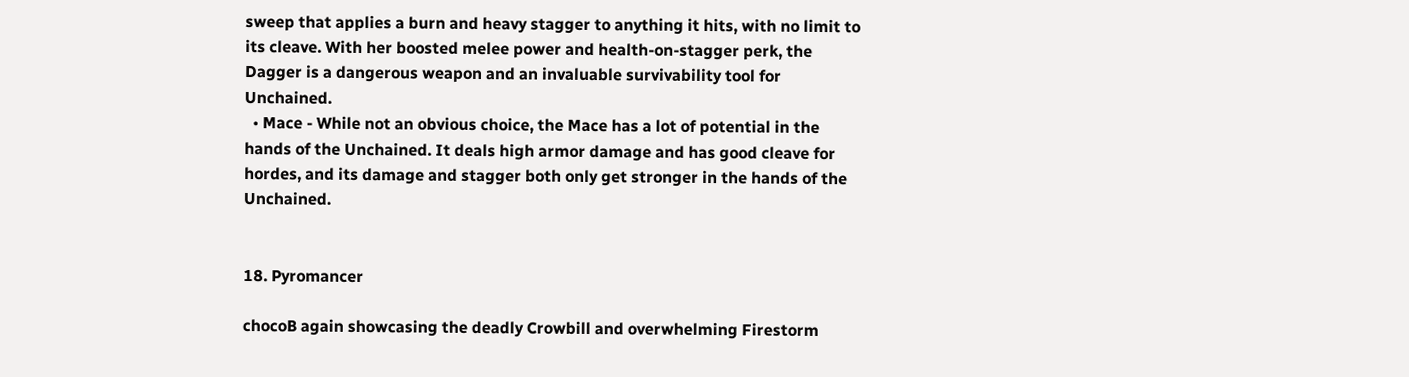sweep that applies a burn and heavy stagger to anything it hits, with no limit to its cleave. With her boosted melee power and health-on-stagger perk, the Dagger is a dangerous weapon and an invaluable survivability tool for Unchained.
  • Mace - While not an obvious choice, the Mace has a lot of potential in the hands of the Unchained. It deals high armor damage and has good cleave for hordes, and its damage and stagger both only get stronger in the hands of the Unchained.


18. Pyromancer

chocoB again showcasing the deadly Crowbill and overwhelming Firestorm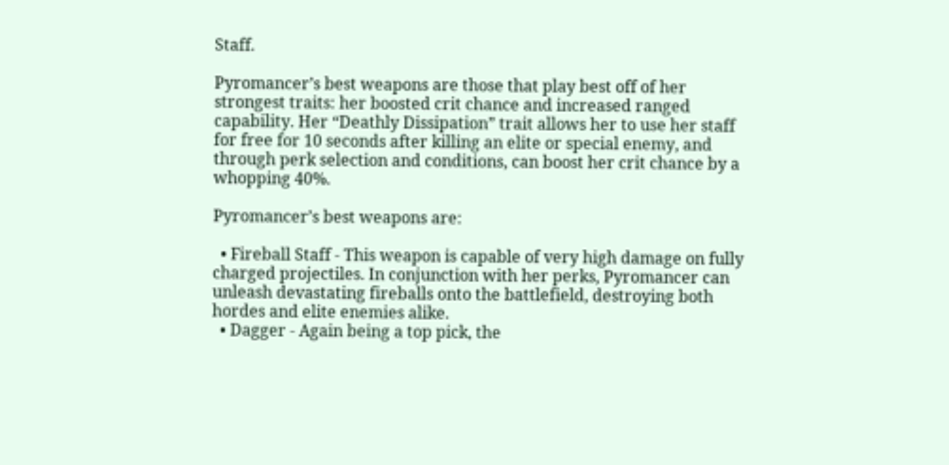Staff.

Pyromancer’s best weapons are those that play best off of her strongest traits: her boosted crit chance and increased ranged capability. Her “Deathly Dissipation” trait allows her to use her staff for free for 10 seconds after killing an elite or special enemy, and through perk selection and conditions, can boost her crit chance by a whopping 40%.

Pyromancer’s best weapons are:

  • Fireball Staff - This weapon is capable of very high damage on fully charged projectiles. In conjunction with her perks, Pyromancer can unleash devastating fireballs onto the battlefield, destroying both hordes and elite enemies alike.
  • Dagger - Again being a top pick, the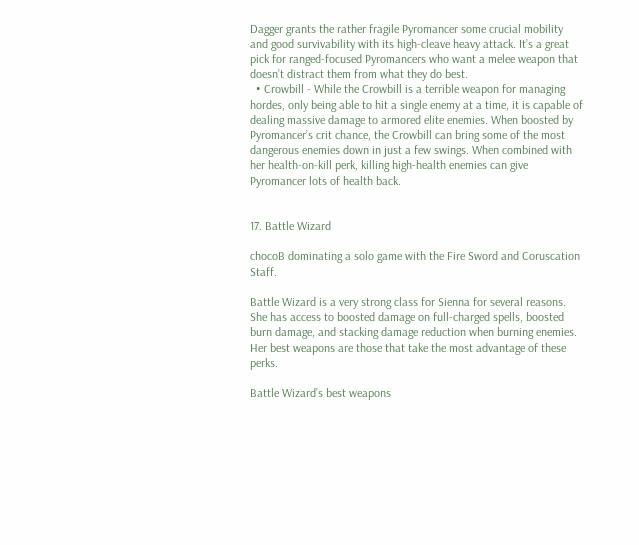Dagger grants the rather fragile Pyromancer some crucial mobility and good survivability with its high-cleave heavy attack. It’s a great pick for ranged-focused Pyromancers who want a melee weapon that doesn’t distract them from what they do best.
  • Crowbill - While the Crowbill is a terrible weapon for managing hordes, only being able to hit a single enemy at a time, it is capable of dealing massive damage to armored elite enemies. When boosted by Pyromancer’s crit chance, the Crowbill can bring some of the most dangerous enemies down in just a few swings. When combined with her health-on-kill perk, killing high-health enemies can give Pyromancer lots of health back.


17. Battle Wizard

chocoB dominating a solo game with the Fire Sword and Coruscation Staff.

Battle Wizard is a very strong class for Sienna for several reasons. She has access to boosted damage on full-charged spells, boosted burn damage, and stacking damage reduction when burning enemies. Her best weapons are those that take the most advantage of these perks.

Battle Wizard’s best weapons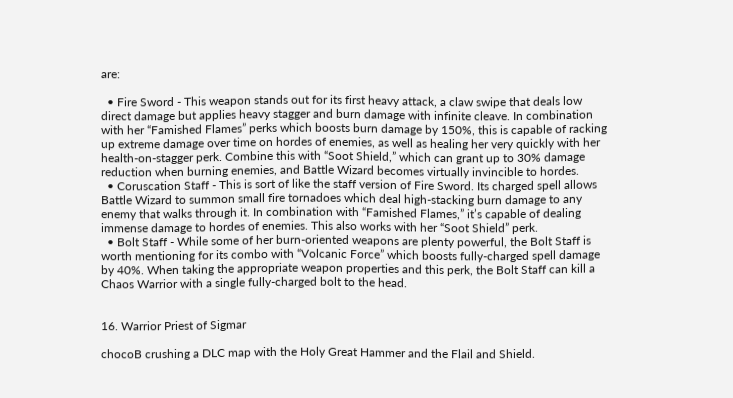are:

  • Fire Sword - This weapon stands out for its first heavy attack, a claw swipe that deals low direct damage but applies heavy stagger and burn damage with infinite cleave. In combination with her “Famished Flames” perks which boosts burn damage by 150%, this is capable of racking up extreme damage over time on hordes of enemies, as well as healing her very quickly with her health-on-stagger perk. Combine this with “Soot Shield,” which can grant up to 30% damage reduction when burning enemies, and Battle Wizard becomes virtually invincible to hordes.
  • Coruscation Staff - This is sort of like the staff version of Fire Sword. Its charged spell allows Battle Wizard to summon small fire tornadoes which deal high-stacking burn damage to any enemy that walks through it. In combination with “Famished Flames,” it’s capable of dealing immense damage to hordes of enemies. This also works with her “Soot Shield” perk.
  • Bolt Staff - While some of her burn-oriented weapons are plenty powerful, the Bolt Staff is worth mentioning for its combo with “Volcanic Force” which boosts fully-charged spell damage by 40%. When taking the appropriate weapon properties and this perk, the Bolt Staff can kill a Chaos Warrior with a single fully-charged bolt to the head.


16. Warrior Priest of Sigmar

chocoB crushing a DLC map with the Holy Great Hammer and the Flail and Shield.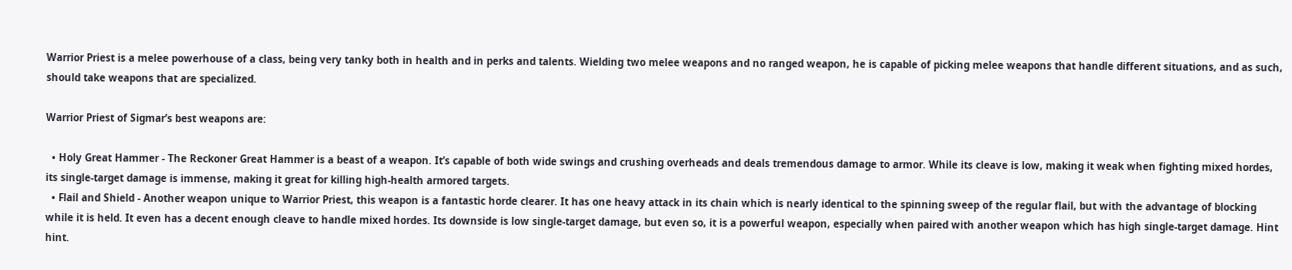Warrior Priest is a melee powerhouse of a class, being very tanky both in health and in perks and talents. Wielding two melee weapons and no ranged weapon, he is capable of picking melee weapons that handle different situations, and as such, should take weapons that are specialized.

Warrior Priest of Sigmar’s best weapons are:

  • Holy Great Hammer - The Reckoner Great Hammer is a beast of a weapon. It’s capable of both wide swings and crushing overheads and deals tremendous damage to armor. While its cleave is low, making it weak when fighting mixed hordes, its single-target damage is immense, making it great for killing high-health armored targets.
  • Flail and Shield - Another weapon unique to Warrior Priest, this weapon is a fantastic horde clearer. It has one heavy attack in its chain which is nearly identical to the spinning sweep of the regular flail, but with the advantage of blocking while it is held. It even has a decent enough cleave to handle mixed hordes. Its downside is low single-target damage, but even so, it is a powerful weapon, especially when paired with another weapon which has high single-target damage. Hint hint.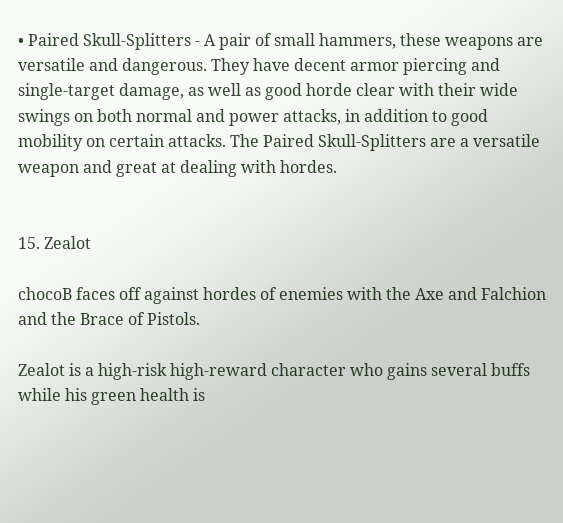• Paired Skull-Splitters - A pair of small hammers, these weapons are versatile and dangerous. They have decent armor piercing and single-target damage, as well as good horde clear with their wide swings on both normal and power attacks, in addition to good mobility on certain attacks. The Paired Skull-Splitters are a versatile weapon and great at dealing with hordes.


15. Zealot

chocoB faces off against hordes of enemies with the Axe and Falchion and the Brace of Pistols.

Zealot is a high-risk high-reward character who gains several buffs while his green health is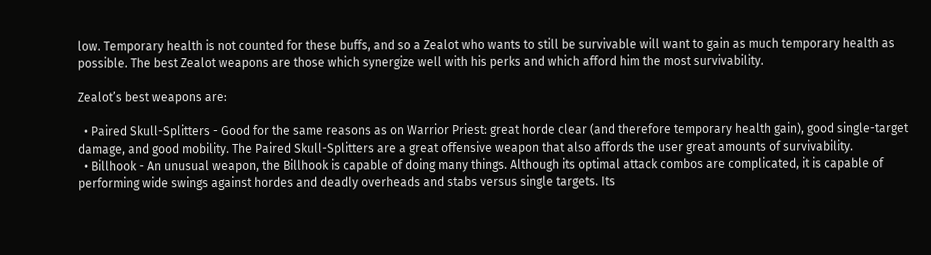low. Temporary health is not counted for these buffs, and so a Zealot who wants to still be survivable will want to gain as much temporary health as possible. The best Zealot weapons are those which synergize well with his perks and which afford him the most survivability.

Zealot’s best weapons are:

  • Paired Skull-Splitters - Good for the same reasons as on Warrior Priest: great horde clear (and therefore temporary health gain), good single-target damage, and good mobility. The Paired Skull-Splitters are a great offensive weapon that also affords the user great amounts of survivability.
  • Billhook - An unusual weapon, the Billhook is capable of doing many things. Although its optimal attack combos are complicated, it is capable of performing wide swings against hordes and deadly overheads and stabs versus single targets. Its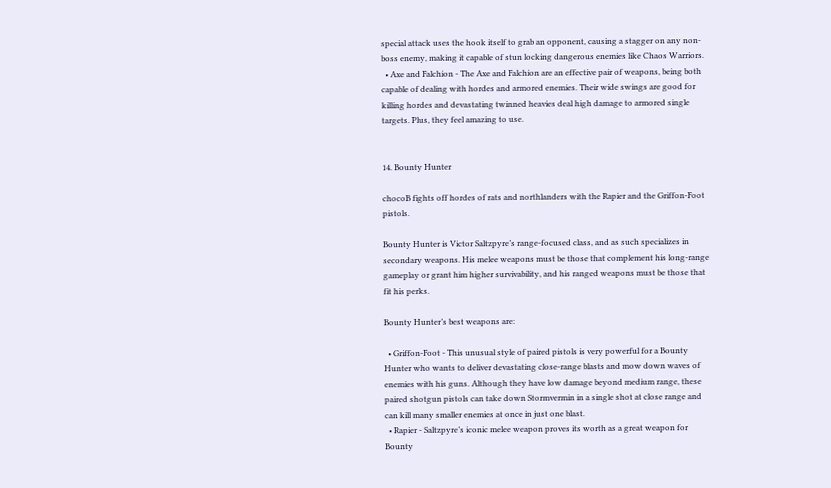special attack uses the hook itself to grab an opponent, causing a stagger on any non-boss enemy, making it capable of stun locking dangerous enemies like Chaos Warriors.
  • Axe and Falchion - The Axe and Falchion are an effective pair of weapons, being both capable of dealing with hordes and armored enemies. Their wide swings are good for killing hordes and devastating twinned heavies deal high damage to armored single targets. Plus, they feel amazing to use.


14. Bounty Hunter

chocoB fights off hordes of rats and northlanders with the Rapier and the Griffon-Foot pistols.

Bounty Hunter is Victor Saltzpyre’s range-focused class, and as such specializes in secondary weapons. His melee weapons must be those that complement his long-range gameplay or grant him higher survivability, and his ranged weapons must be those that fit his perks.

Bounty Hunter’s best weapons are:

  • Griffon-Foot - This unusual style of paired pistols is very powerful for a Bounty Hunter who wants to deliver devastating close-range blasts and mow down waves of enemies with his guns. Although they have low damage beyond medium range, these paired shotgun pistols can take down Stormvermin in a single shot at close range and can kill many smaller enemies at once in just one blast.
  • Rapier - Saltzpyre’s iconic melee weapon proves its worth as a great weapon for Bounty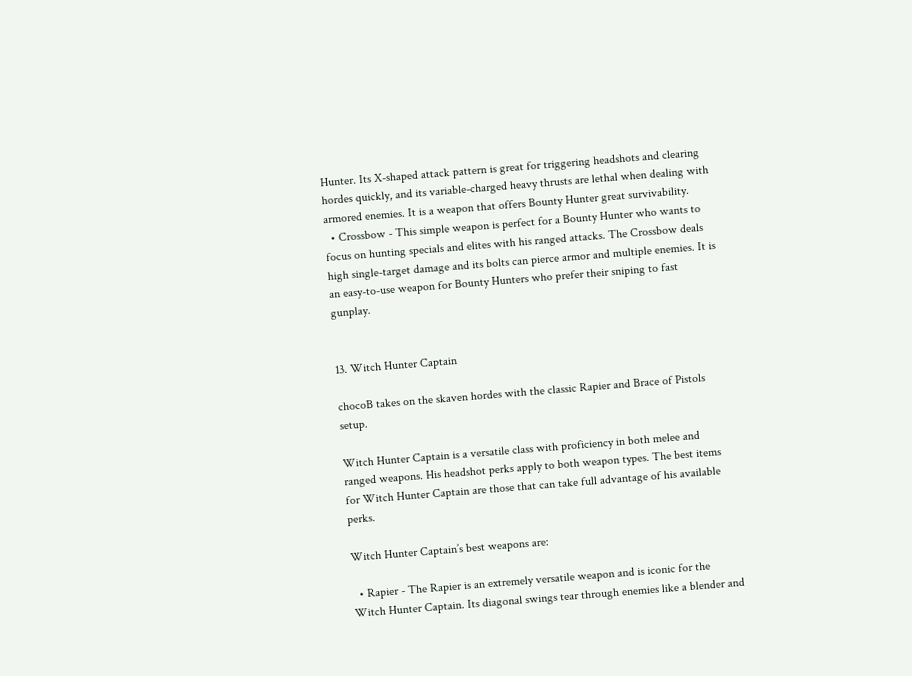Hunter. Its X-shaped attack pattern is great for triggering headshots and clearing hordes quickly, and its variable-charged heavy thrusts are lethal when dealing with armored enemies. It is a weapon that offers Bounty Hunter great survivability.
  • Crossbow - This simple weapon is perfect for a Bounty Hunter who wants to focus on hunting specials and elites with his ranged attacks. The Crossbow deals high single-target damage and its bolts can pierce armor and multiple enemies. It is an easy-to-use weapon for Bounty Hunters who prefer their sniping to fast gunplay.


13. Witch Hunter Captain

chocoB takes on the skaven hordes with the classic Rapier and Brace of Pistols setup.

Witch Hunter Captain is a versatile class with proficiency in both melee and ranged weapons. His headshot perks apply to both weapon types. The best items for Witch Hunter Captain are those that can take full advantage of his available perks.

Witch Hunter Captain’s best weapons are:

  • Rapier - The Rapier is an extremely versatile weapon and is iconic for the Witch Hunter Captain. Its diagonal swings tear through enemies like a blender and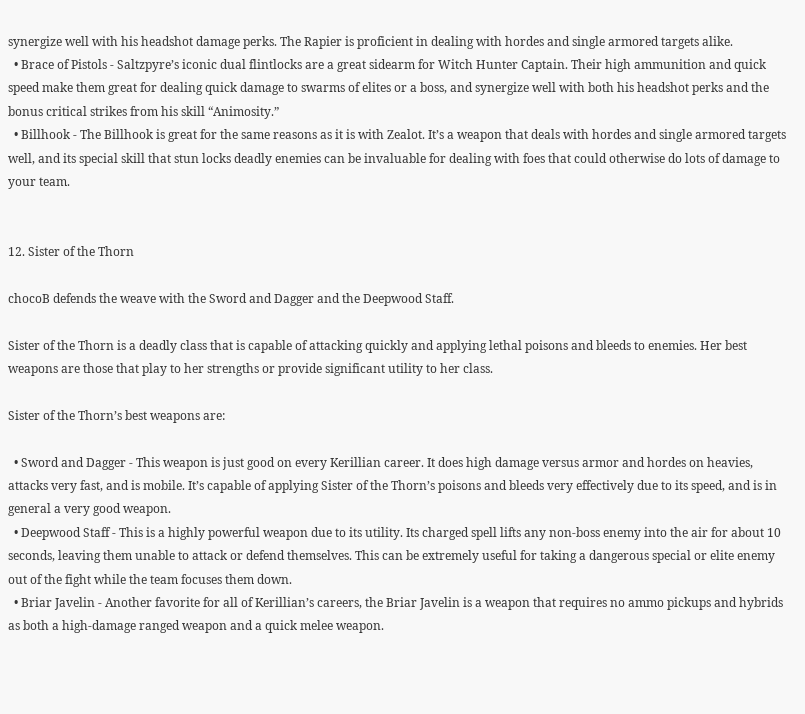synergize well with his headshot damage perks. The Rapier is proficient in dealing with hordes and single armored targets alike.
  • Brace of Pistols - Saltzpyre’s iconic dual flintlocks are a great sidearm for Witch Hunter Captain. Their high ammunition and quick speed make them great for dealing quick damage to swarms of elites or a boss, and synergize well with both his headshot perks and the bonus critical strikes from his skill “Animosity.”
  • Billhook - The Billhook is great for the same reasons as it is with Zealot. It’s a weapon that deals with hordes and single armored targets well, and its special skill that stun locks deadly enemies can be invaluable for dealing with foes that could otherwise do lots of damage to your team.


12. Sister of the Thorn

chocoB defends the weave with the Sword and Dagger and the Deepwood Staff.

Sister of the Thorn is a deadly class that is capable of attacking quickly and applying lethal poisons and bleeds to enemies. Her best weapons are those that play to her strengths or provide significant utility to her class.

Sister of the Thorn’s best weapons are:

  • Sword and Dagger - This weapon is just good on every Kerillian career. It does high damage versus armor and hordes on heavies, attacks very fast, and is mobile. It’s capable of applying Sister of the Thorn’s poisons and bleeds very effectively due to its speed, and is in general a very good weapon.
  • Deepwood Staff - This is a highly powerful weapon due to its utility. Its charged spell lifts any non-boss enemy into the air for about 10 seconds, leaving them unable to attack or defend themselves. This can be extremely useful for taking a dangerous special or elite enemy out of the fight while the team focuses them down.
  • Briar Javelin - Another favorite for all of Kerillian’s careers, the Briar Javelin is a weapon that requires no ammo pickups and hybrids as both a high-damage ranged weapon and a quick melee weapon.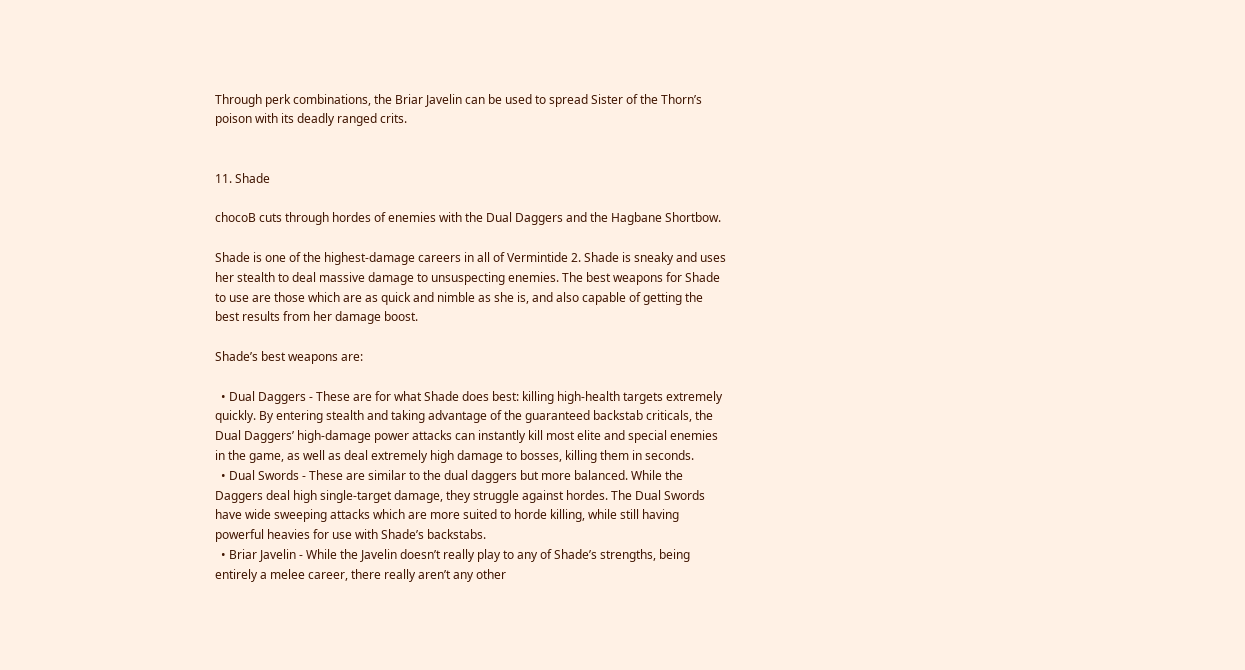Through perk combinations, the Briar Javelin can be used to spread Sister of the Thorn’s poison with its deadly ranged crits.


11. Shade

chocoB cuts through hordes of enemies with the Dual Daggers and the Hagbane Shortbow.

Shade is one of the highest-damage careers in all of Vermintide 2. Shade is sneaky and uses her stealth to deal massive damage to unsuspecting enemies. The best weapons for Shade to use are those which are as quick and nimble as she is, and also capable of getting the best results from her damage boost.

Shade’s best weapons are:

  • Dual Daggers - These are for what Shade does best: killing high-health targets extremely quickly. By entering stealth and taking advantage of the guaranteed backstab criticals, the Dual Daggers’ high-damage power attacks can instantly kill most elite and special enemies in the game, as well as deal extremely high damage to bosses, killing them in seconds.
  • Dual Swords - These are similar to the dual daggers but more balanced. While the Daggers deal high single-target damage, they struggle against hordes. The Dual Swords have wide sweeping attacks which are more suited to horde killing, while still having powerful heavies for use with Shade’s backstabs.
  • Briar Javelin - While the Javelin doesn’t really play to any of Shade’s strengths, being entirely a melee career, there really aren’t any other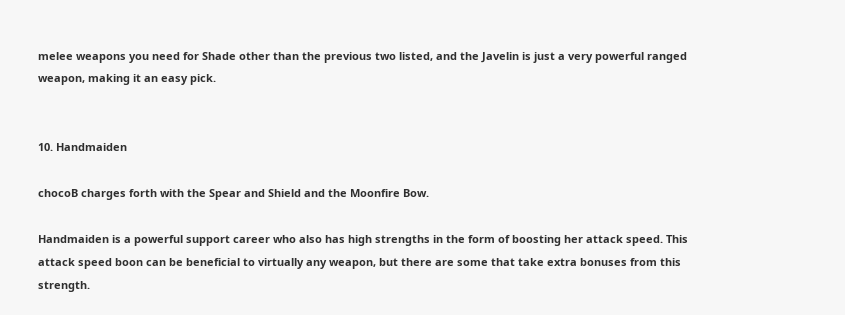melee weapons you need for Shade other than the previous two listed, and the Javelin is just a very powerful ranged weapon, making it an easy pick.


10. Handmaiden

chocoB charges forth with the Spear and Shield and the Moonfire Bow.

Handmaiden is a powerful support career who also has high strengths in the form of boosting her attack speed. This attack speed boon can be beneficial to virtually any weapon, but there are some that take extra bonuses from this strength.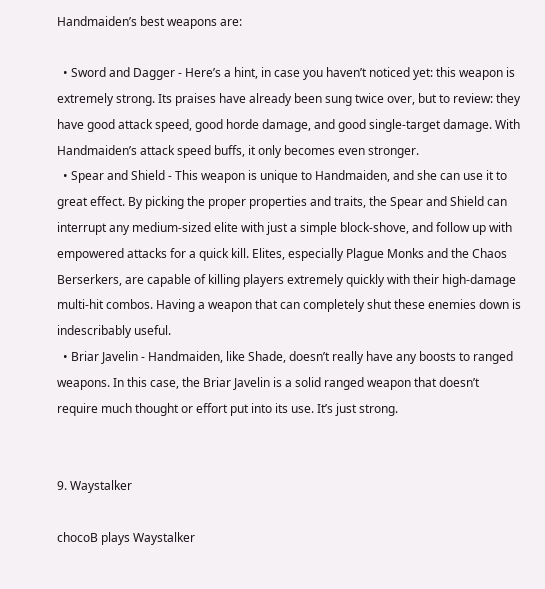Handmaiden’s best weapons are:

  • Sword and Dagger - Here’s a hint, in case you haven’t noticed yet: this weapon is extremely strong. Its praises have already been sung twice over, but to review: they have good attack speed, good horde damage, and good single-target damage. With Handmaiden’s attack speed buffs, it only becomes even stronger.
  • Spear and Shield - This weapon is unique to Handmaiden, and she can use it to great effect. By picking the proper properties and traits, the Spear and Shield can interrupt any medium-sized elite with just a simple block-shove, and follow up with empowered attacks for a quick kill. Elites, especially Plague Monks and the Chaos Berserkers, are capable of killing players extremely quickly with their high-damage multi-hit combos. Having a weapon that can completely shut these enemies down is indescribably useful.
  • Briar Javelin - Handmaiden, like Shade, doesn’t really have any boosts to ranged weapons. In this case, the Briar Javelin is a solid ranged weapon that doesn’t require much thought or effort put into its use. It’s just strong.


9. Waystalker

chocoB plays Waystalker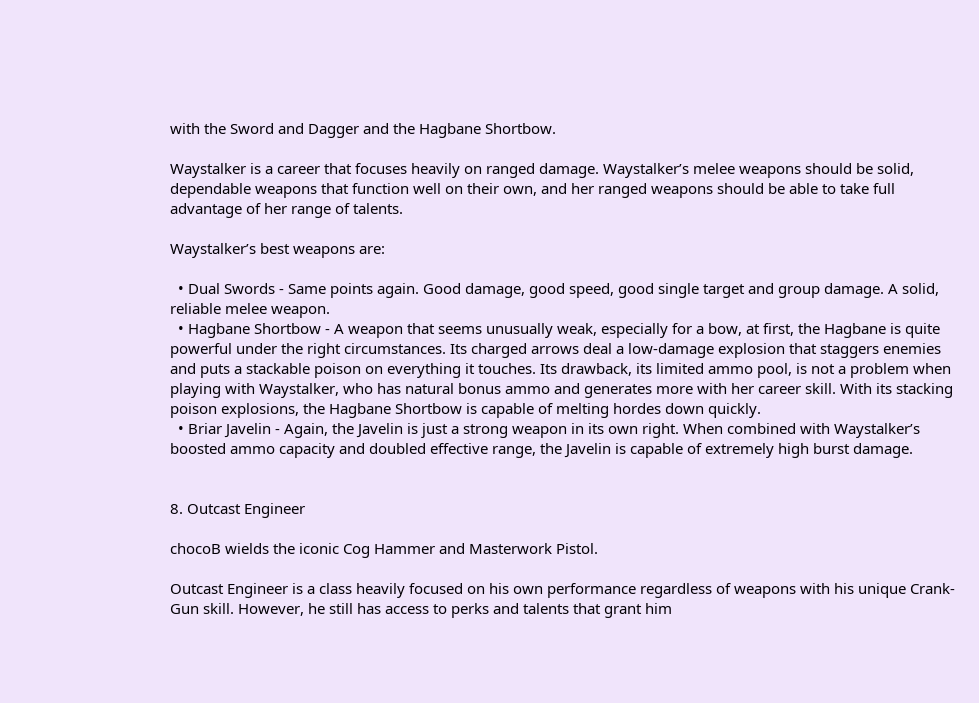with the Sword and Dagger and the Hagbane Shortbow.

Waystalker is a career that focuses heavily on ranged damage. Waystalker’s melee weapons should be solid, dependable weapons that function well on their own, and her ranged weapons should be able to take full advantage of her range of talents.

Waystalker’s best weapons are:

  • Dual Swords - Same points again. Good damage, good speed, good single target and group damage. A solid, reliable melee weapon.
  • Hagbane Shortbow - A weapon that seems unusually weak, especially for a bow, at first, the Hagbane is quite powerful under the right circumstances. Its charged arrows deal a low-damage explosion that staggers enemies and puts a stackable poison on everything it touches. Its drawback, its limited ammo pool, is not a problem when playing with Waystalker, who has natural bonus ammo and generates more with her career skill. With its stacking poison explosions, the Hagbane Shortbow is capable of melting hordes down quickly.
  • Briar Javelin - Again, the Javelin is just a strong weapon in its own right. When combined with Waystalker’s boosted ammo capacity and doubled effective range, the Javelin is capable of extremely high burst damage.


8. Outcast Engineer

chocoB wields the iconic Cog Hammer and Masterwork Pistol.

Outcast Engineer is a class heavily focused on his own performance regardless of weapons with his unique Crank-Gun skill. However, he still has access to perks and talents that grant him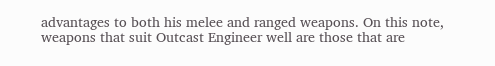advantages to both his melee and ranged weapons. On this note, weapons that suit Outcast Engineer well are those that are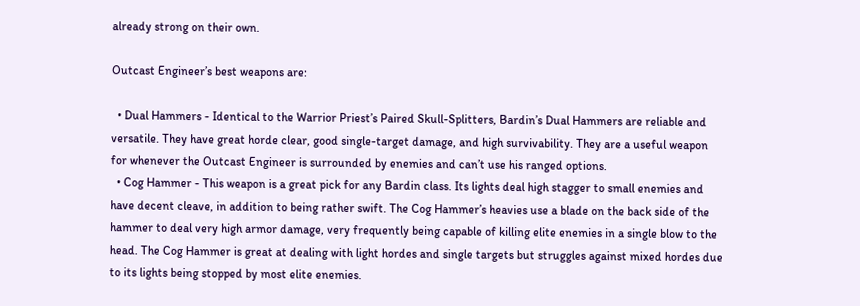already strong on their own.

Outcast Engineer’s best weapons are:

  • Dual Hammers - Identical to the Warrior Priest’s Paired Skull-Splitters, Bardin’s Dual Hammers are reliable and versatile. They have great horde clear, good single-target damage, and high survivability. They are a useful weapon for whenever the Outcast Engineer is surrounded by enemies and can’t use his ranged options.
  • Cog Hammer - This weapon is a great pick for any Bardin class. Its lights deal high stagger to small enemies and have decent cleave, in addition to being rather swift. The Cog Hammer’s heavies use a blade on the back side of the hammer to deal very high armor damage, very frequently being capable of killing elite enemies in a single blow to the head. The Cog Hammer is great at dealing with light hordes and single targets but struggles against mixed hordes due to its lights being stopped by most elite enemies.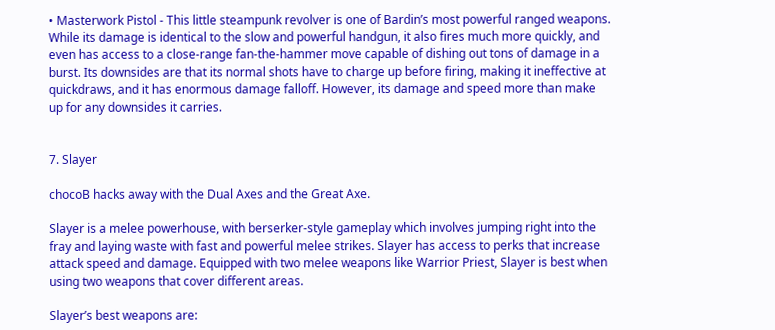• Masterwork Pistol - This little steampunk revolver is one of Bardin’s most powerful ranged weapons. While its damage is identical to the slow and powerful handgun, it also fires much more quickly, and even has access to a close-range fan-the-hammer move capable of dishing out tons of damage in a burst. Its downsides are that its normal shots have to charge up before firing, making it ineffective at quickdraws, and it has enormous damage falloff. However, its damage and speed more than make up for any downsides it carries.


7. Slayer

chocoB hacks away with the Dual Axes and the Great Axe.

Slayer is a melee powerhouse, with berserker-style gameplay which involves jumping right into the fray and laying waste with fast and powerful melee strikes. Slayer has access to perks that increase attack speed and damage. Equipped with two melee weapons like Warrior Priest, Slayer is best when using two weapons that cover different areas.

Slayer’s best weapons are: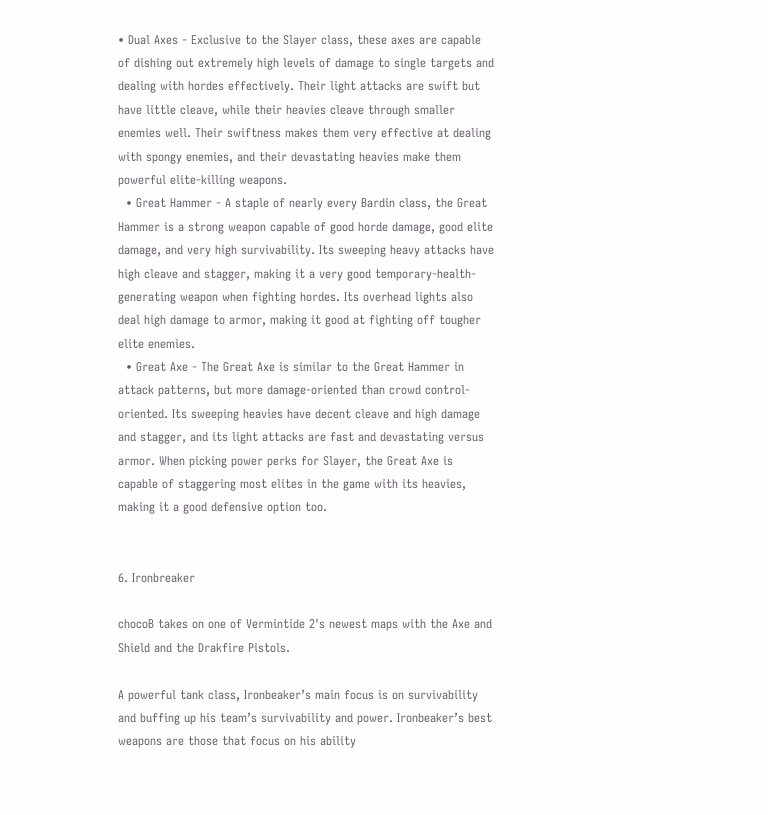• Dual Axes - Exclusive to the Slayer class, these axes are capable of dishing out extremely high levels of damage to single targets and dealing with hordes effectively. Their light attacks are swift but have little cleave, while their heavies cleave through smaller enemies well. Their swiftness makes them very effective at dealing with spongy enemies, and their devastating heavies make them powerful elite-killing weapons.
  • Great Hammer - A staple of nearly every Bardin class, the Great Hammer is a strong weapon capable of good horde damage, good elite damage, and very high survivability. Its sweeping heavy attacks have high cleave and stagger, making it a very good temporary-health-generating weapon when fighting hordes. Its overhead lights also deal high damage to armor, making it good at fighting off tougher elite enemies.
  • Great Axe - The Great Axe is similar to the Great Hammer in attack patterns, but more damage-oriented than crowd control-oriented. Its sweeping heavies have decent cleave and high damage and stagger, and its light attacks are fast and devastating versus armor. When picking power perks for Slayer, the Great Axe is capable of staggering most elites in the game with its heavies, making it a good defensive option too.


6. Ironbreaker

chocoB takes on one of Vermintide 2's newest maps with the Axe and Shield and the Drakfire Pistols.

A powerful tank class, Ironbeaker’s main focus is on survivability and buffing up his team’s survivability and power. Ironbeaker’s best weapons are those that focus on his ability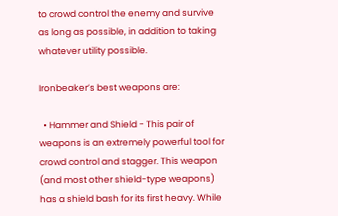to crowd control the enemy and survive as long as possible, in addition to taking whatever utility possible.

Ironbeaker’s best weapons are:

  • Hammer and Shield - This pair of weapons is an extremely powerful tool for crowd control and stagger. This weapon (and most other shield-type weapons) has a shield bash for its first heavy. While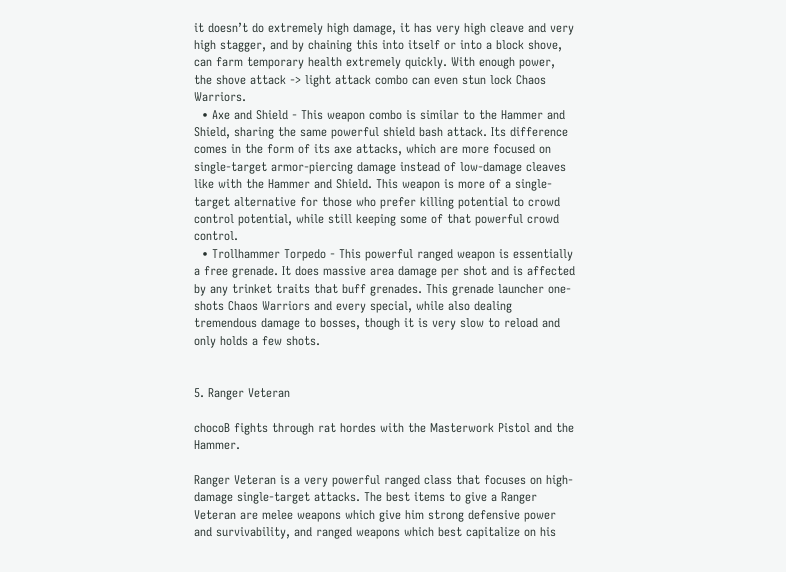it doesn’t do extremely high damage, it has very high cleave and very high stagger, and by chaining this into itself or into a block shove, can farm temporary health extremely quickly. With enough power, the shove attack -> light attack combo can even stun lock Chaos Warriors.
  • Axe and Shield - This weapon combo is similar to the Hammer and Shield, sharing the same powerful shield bash attack. Its difference comes in the form of its axe attacks, which are more focused on single-target armor-piercing damage instead of low-damage cleaves like with the Hammer and Shield. This weapon is more of a single-target alternative for those who prefer killing potential to crowd control potential, while still keeping some of that powerful crowd control.
  • Trollhammer Torpedo - This powerful ranged weapon is essentially a free grenade. It does massive area damage per shot and is affected by any trinket traits that buff grenades. This grenade launcher one-shots Chaos Warriors and every special, while also dealing tremendous damage to bosses, though it is very slow to reload and only holds a few shots.


5. Ranger Veteran

chocoB fights through rat hordes with the Masterwork Pistol and the Hammer.

Ranger Veteran is a very powerful ranged class that focuses on high-damage single-target attacks. The best items to give a Ranger Veteran are melee weapons which give him strong defensive power and survivability, and ranged weapons which best capitalize on his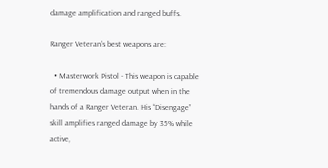damage amplification and ranged buffs.

Ranger Veteran’s best weapons are:

  • Masterwork Pistol - This weapon is capable of tremendous damage output when in the hands of a Ranger Veteran. His “Disengage” skill amplifies ranged damage by 35% while active,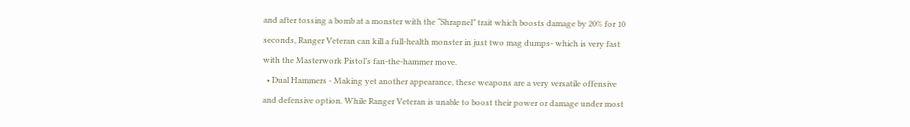and after tossing a bomb at a monster with the “Shrapnel” trait which boosts damage by 20% for 10 seconds, Ranger Veteran can kill a full-health monster in just two mag dumps- which is very fast with the Masterwork Pistol’s fan-the-hammer move.
  • Dual Hammers - Making yet another appearance, these weapons are a very versatile offensive and defensive option. While Ranger Veteran is unable to boost their power or damage under most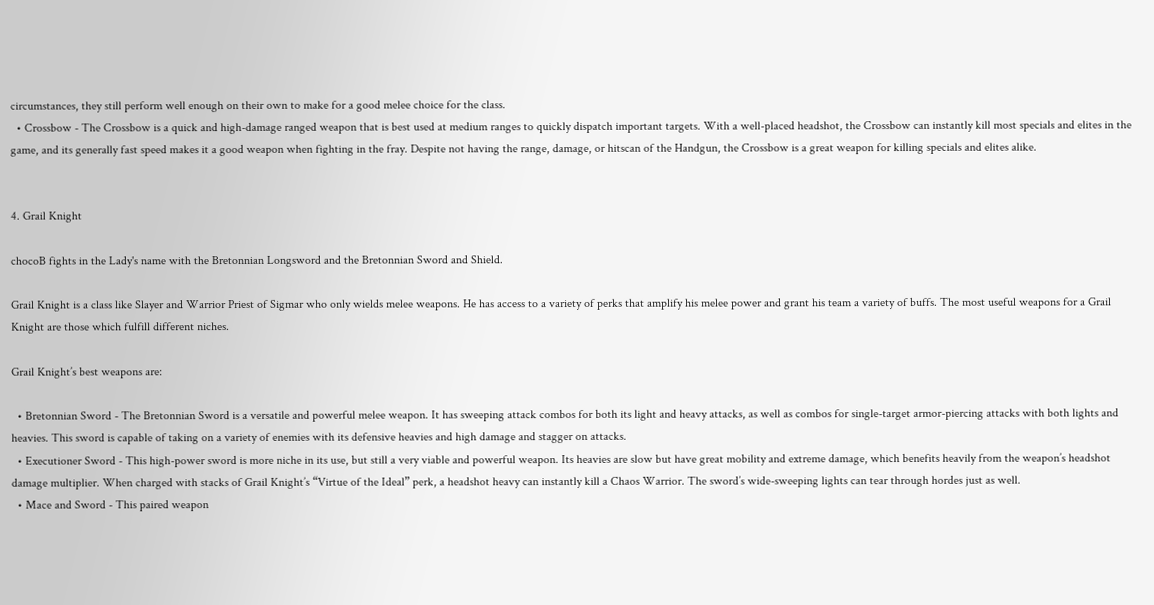circumstances, they still perform well enough on their own to make for a good melee choice for the class.
  • Crossbow - The Crossbow is a quick and high-damage ranged weapon that is best used at medium ranges to quickly dispatch important targets. With a well-placed headshot, the Crossbow can instantly kill most specials and elites in the game, and its generally fast speed makes it a good weapon when fighting in the fray. Despite not having the range, damage, or hitscan of the Handgun, the Crossbow is a great weapon for killing specials and elites alike.


4. Grail Knight

chocoB fights in the Lady's name with the Bretonnian Longsword and the Bretonnian Sword and Shield.

Grail Knight is a class like Slayer and Warrior Priest of Sigmar who only wields melee weapons. He has access to a variety of perks that amplify his melee power and grant his team a variety of buffs. The most useful weapons for a Grail Knight are those which fulfill different niches.

Grail Knight’s best weapons are:

  • Bretonnian Sword - The Bretonnian Sword is a versatile and powerful melee weapon. It has sweeping attack combos for both its light and heavy attacks, as well as combos for single-target armor-piercing attacks with both lights and heavies. This sword is capable of taking on a variety of enemies with its defensive heavies and high damage and stagger on attacks.
  • Executioner Sword - This high-power sword is more niche in its use, but still a very viable and powerful weapon. Its heavies are slow but have great mobility and extreme damage, which benefits heavily from the weapon’s headshot damage multiplier. When charged with stacks of Grail Knight’s “Virtue of the Ideal” perk, a headshot heavy can instantly kill a Chaos Warrior. The sword’s wide-sweeping lights can tear through hordes just as well.
  • Mace and Sword - This paired weapon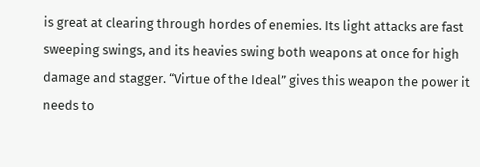is great at clearing through hordes of enemies. Its light attacks are fast sweeping swings, and its heavies swing both weapons at once for high damage and stagger. “Virtue of the Ideal” gives this weapon the power it needs to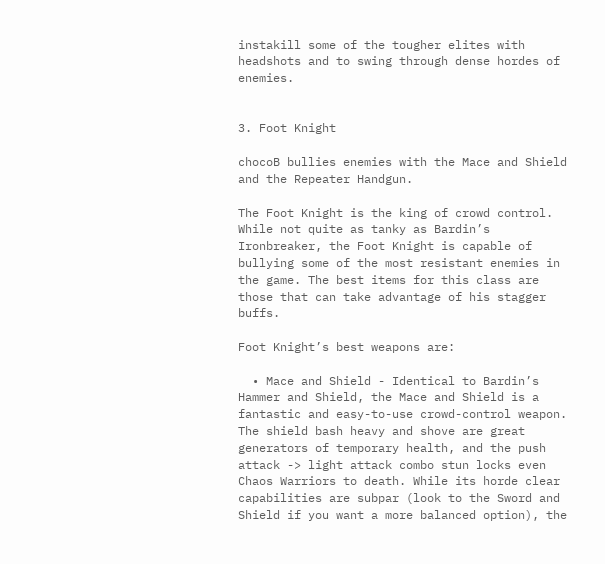instakill some of the tougher elites with headshots and to swing through dense hordes of enemies.


3. Foot Knight

chocoB bullies enemies with the Mace and Shield and the Repeater Handgun.

The Foot Knight is the king of crowd control. While not quite as tanky as Bardin’s Ironbreaker, the Foot Knight is capable of bullying some of the most resistant enemies in the game. The best items for this class are those that can take advantage of his stagger buffs.

Foot Knight’s best weapons are:

  • Mace and Shield - Identical to Bardin’s Hammer and Shield, the Mace and Shield is a fantastic and easy-to-use crowd-control weapon. The shield bash heavy and shove are great generators of temporary health, and the push attack -> light attack combo stun locks even Chaos Warriors to death. While its horde clear capabilities are subpar (look to the Sword and Shield if you want a more balanced option), the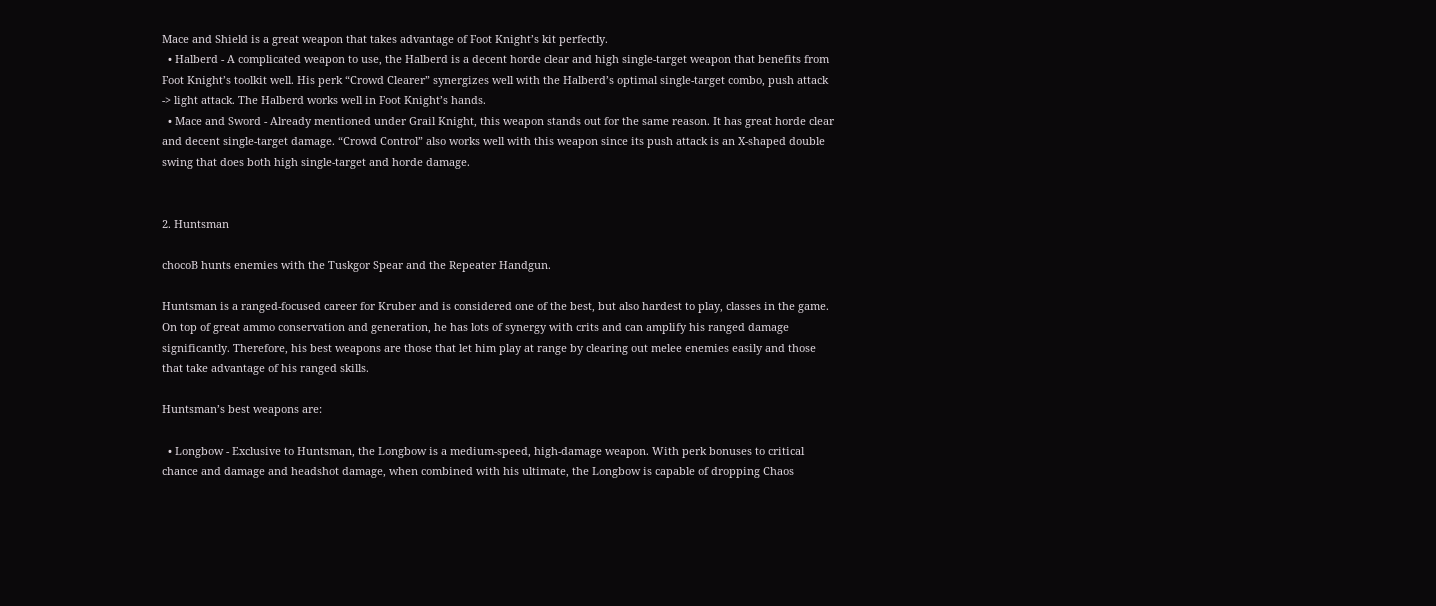Mace and Shield is a great weapon that takes advantage of Foot Knight’s kit perfectly.
  • Halberd - A complicated weapon to use, the Halberd is a decent horde clear and high single-target weapon that benefits from Foot Knight’s toolkit well. His perk “Crowd Clearer” synergizes well with the Halberd’s optimal single-target combo, push attack -> light attack. The Halberd works well in Foot Knight’s hands.
  • Mace and Sword - Already mentioned under Grail Knight, this weapon stands out for the same reason. It has great horde clear and decent single-target damage. “Crowd Control” also works well with this weapon since its push attack is an X-shaped double swing that does both high single-target and horde damage.


2. Huntsman

chocoB hunts enemies with the Tuskgor Spear and the Repeater Handgun.

Huntsman is a ranged-focused career for Kruber and is considered one of the best, but also hardest to play, classes in the game. On top of great ammo conservation and generation, he has lots of synergy with crits and can amplify his ranged damage significantly. Therefore, his best weapons are those that let him play at range by clearing out melee enemies easily and those that take advantage of his ranged skills.

Huntsman’s best weapons are:

  • Longbow - Exclusive to Huntsman, the Longbow is a medium-speed, high-damage weapon. With perk bonuses to critical chance and damage and headshot damage, when combined with his ultimate, the Longbow is capable of dropping Chaos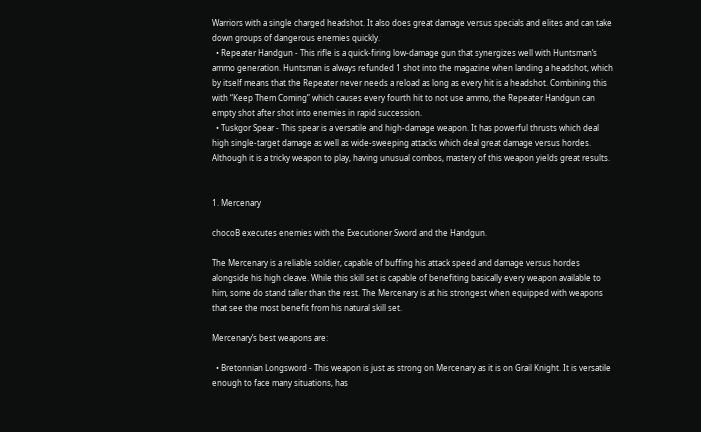Warriors with a single charged headshot. It also does great damage versus specials and elites and can take down groups of dangerous enemies quickly.
  • Repeater Handgun - This rifle is a quick-firing low-damage gun that synergizes well with Huntsman’s ammo generation. Huntsman is always refunded 1 shot into the magazine when landing a headshot, which by itself means that the Repeater never needs a reload as long as every hit is a headshot. Combining this with “Keep Them Coming” which causes every fourth hit to not use ammo, the Repeater Handgun can empty shot after shot into enemies in rapid succession.
  • Tuskgor Spear - This spear is a versatile and high-damage weapon. It has powerful thrusts which deal high single-target damage as well as wide-sweeping attacks which deal great damage versus hordes. Although it is a tricky weapon to play, having unusual combos, mastery of this weapon yields great results.


1. Mercenary

chocoB executes enemies with the Executioner Sword and the Handgun.

The Mercenary is a reliable soldier, capable of buffing his attack speed and damage versus hordes alongside his high cleave. While this skill set is capable of benefiting basically every weapon available to him, some do stand taller than the rest. The Mercenary is at his strongest when equipped with weapons that see the most benefit from his natural skill set.

Mercenary’s best weapons are:

  • Bretonnian Longsword - This weapon is just as strong on Mercenary as it is on Grail Knight. It is versatile enough to face many situations, has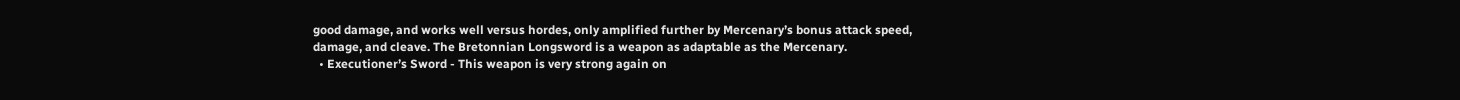good damage, and works well versus hordes, only amplified further by Mercenary’s bonus attack speed, damage, and cleave. The Bretonnian Longsword is a weapon as adaptable as the Mercenary.
  • Executioner’s Sword - This weapon is very strong again on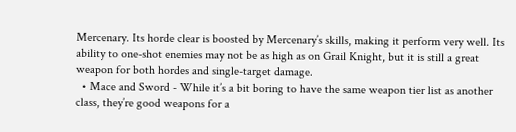Mercenary. Its horde clear is boosted by Mercenary’s skills, making it perform very well. Its ability to one-shot enemies may not be as high as on Grail Knight, but it is still a great weapon for both hordes and single-target damage.
  • Mace and Sword - While it’s a bit boring to have the same weapon tier list as another class, they’re good weapons for a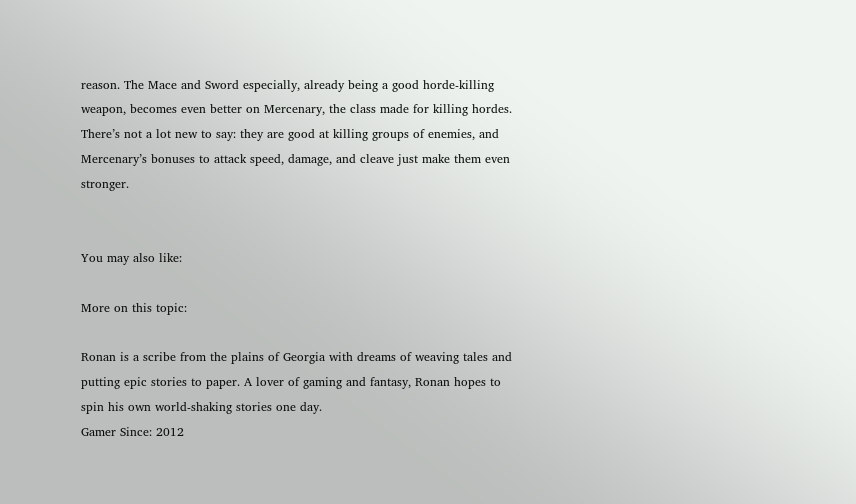reason. The Mace and Sword especially, already being a good horde-killing weapon, becomes even better on Mercenary, the class made for killing hordes. There’s not a lot new to say: they are good at killing groups of enemies, and Mercenary’s bonuses to attack speed, damage, and cleave just make them even stronger.


You may also like:

More on this topic:

Ronan is a scribe from the plains of Georgia with dreams of weaving tales and putting epic stories to paper. A lover of gaming and fantasy, Ronan hopes to spin his own world-shaking stories one day.
Gamer Since: 2012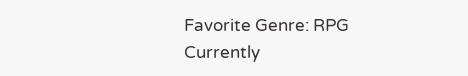Favorite Genre: RPG
Currently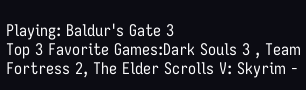Playing: Baldur's Gate 3
Top 3 Favorite Games:Dark Souls 3 , Team Fortress 2, The Elder Scrolls V: Skyrim -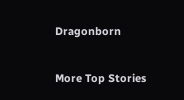Dragonborn

More Top Stories